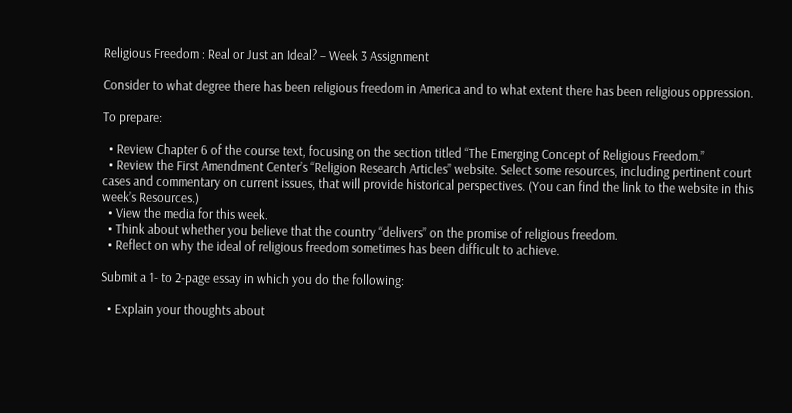Religious Freedom : Real or Just an Ideal? – Week 3 Assignment

Consider to what degree there has been religious freedom in America and to what extent there has been religious oppression.

To prepare:

  • Review Chapter 6 of the course text, focusing on the section titled “The Emerging Concept of Religious Freedom.”
  • Review the First Amendment Center’s “Religion Research Articles” website. Select some resources, including pertinent court cases and commentary on current issues, that will provide historical perspectives. (You can find the link to the website in this week’s Resources.)
  • View the media for this week.
  • Think about whether you believe that the country “delivers” on the promise of religious freedom.
  • Reflect on why the ideal of religious freedom sometimes has been difficult to achieve.

Submit a 1- to 2-page essay in which you do the following:

  • Explain your thoughts about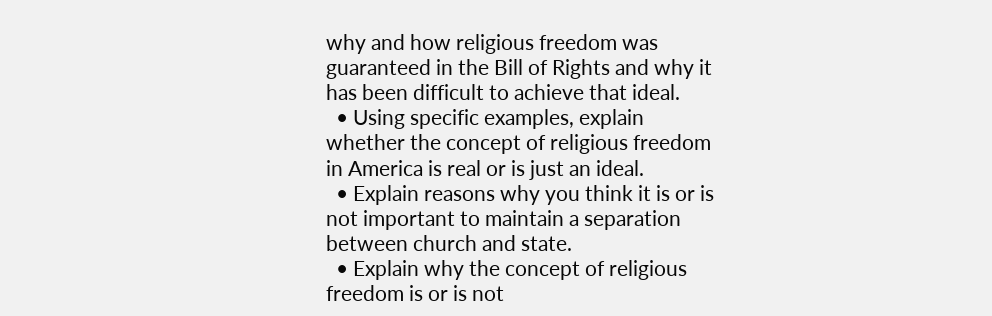why and how religious freedom was guaranteed in the Bill of Rights and why it has been difficult to achieve that ideal.
  • Using specific examples, explain whether the concept of religious freedom in America is real or is just an ideal.
  • Explain reasons why you think it is or is not important to maintain a separation between church and state.
  • Explain why the concept of religious freedom is or is not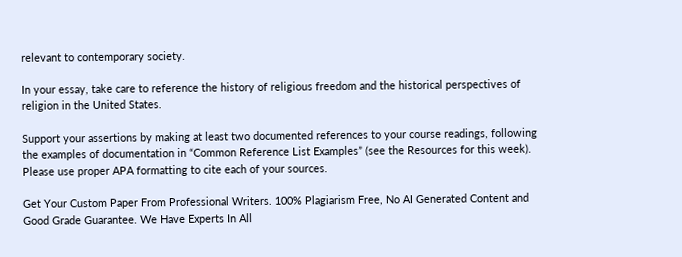relevant to contemporary society.

In your essay, take care to reference the history of religious freedom and the historical perspectives of religion in the United States.

Support your assertions by making at least two documented references to your course readings, following the examples of documentation in “Common Reference List Examples” (see the Resources for this week). Please use proper APA formatting to cite each of your sources.

Get Your Custom Paper From Professional Writers. 100% Plagiarism Free, No AI Generated Content and Good Grade Guarantee. We Have Experts In All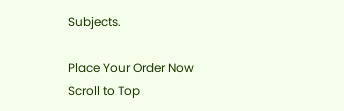Subjects.

Place Your Order Now
Scroll to Top